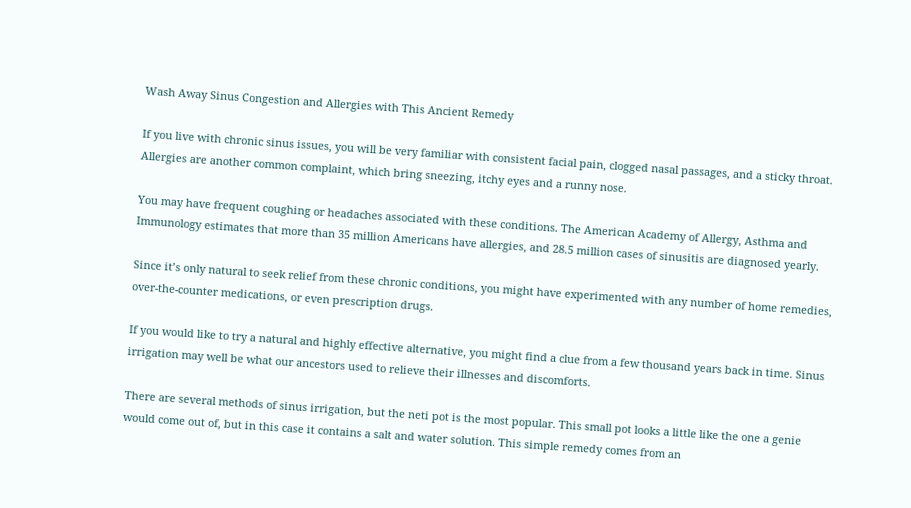Wash Away Sinus Congestion and Allergies with This Ancient Remedy

If you live with chronic sinus issues, you will be very familiar with consistent facial pain, clogged nasal passages, and a sticky throat. Allergies are another common complaint, which bring sneezing, itchy eyes and a runny nose.

You may have frequent coughing or headaches associated with these conditions. The American Academy of Allergy, Asthma and Immunology estimates that more than 35 million Americans have allergies, and 28.5 million cases of sinusitis are diagnosed yearly.

Since it’s only natural to seek relief from these chronic conditions, you might have experimented with any number of home remedies, over-the-counter medications, or even prescription drugs.

If you would like to try a natural and highly effective alternative, you might find a clue from a few thousand years back in time. Sinus irrigation may well be what our ancestors used to relieve their illnesses and discomforts.

There are several methods of sinus irrigation, but the neti pot is the most popular. This small pot looks a little like the one a genie would come out of, but in this case it contains a salt and water solution. This simple remedy comes from an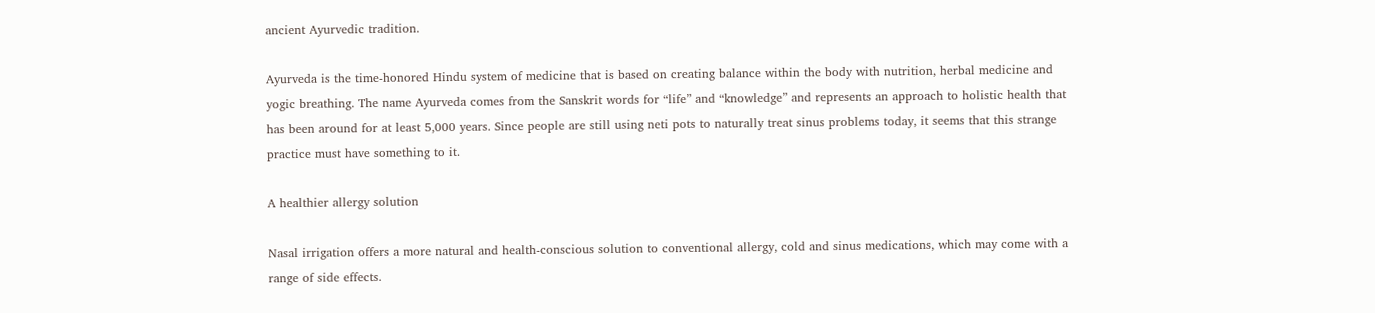ancient Ayurvedic tradition.

Ayurveda is the time-honored Hindu system of medicine that is based on creating balance within the body with nutrition, herbal medicine and yogic breathing. The name Ayurveda comes from the Sanskrit words for “life” and “knowledge” and represents an approach to holistic health that has been around for at least 5,000 years. Since people are still using neti pots to naturally treat sinus problems today, it seems that this strange practice must have something to it.

A healthier allergy solution

Nasal irrigation offers a more natural and health-conscious solution to conventional allergy, cold and sinus medications, which may come with a range of side effects.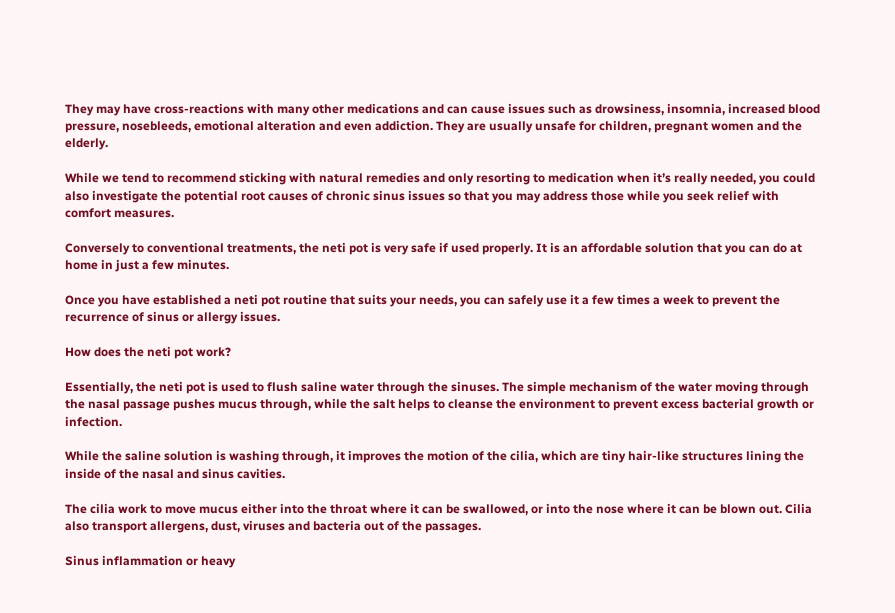They may have cross-reactions with many other medications and can cause issues such as drowsiness, insomnia, increased blood pressure, nosebleeds, emotional alteration and even addiction. They are usually unsafe for children, pregnant women and the elderly.

While we tend to recommend sticking with natural remedies and only resorting to medication when it’s really needed, you could also investigate the potential root causes of chronic sinus issues so that you may address those while you seek relief with comfort measures.

Conversely to conventional treatments, the neti pot is very safe if used properly. It is an affordable solution that you can do at home in just a few minutes.

Once you have established a neti pot routine that suits your needs, you can safely use it a few times a week to prevent the recurrence of sinus or allergy issues.

How does the neti pot work?

Essentially, the neti pot is used to flush saline water through the sinuses. The simple mechanism of the water moving through the nasal passage pushes mucus through, while the salt helps to cleanse the environment to prevent excess bacterial growth or infection.

While the saline solution is washing through, it improves the motion of the cilia, which are tiny hair-like structures lining the inside of the nasal and sinus cavities.

The cilia work to move mucus either into the throat where it can be swallowed, or into the nose where it can be blown out. Cilia also transport allergens, dust, viruses and bacteria out of the passages.

Sinus inflammation or heavy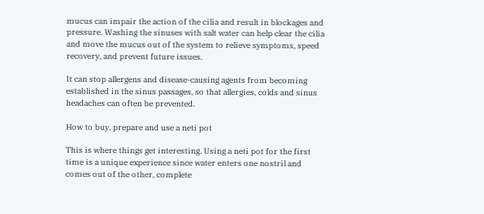mucus can impair the action of the cilia and result in blockages and pressure. Washing the sinuses with salt water can help clear the cilia and move the mucus out of the system to relieve symptoms, speed recovery, and prevent future issues.

It can stop allergens and disease-causing agents from becoming established in the sinus passages, so that allergies, colds and sinus headaches can often be prevented.

How to buy, prepare and use a neti pot

This is where things get interesting. Using a neti pot for the first time is a unique experience since water enters one nostril and comes out of the other, complete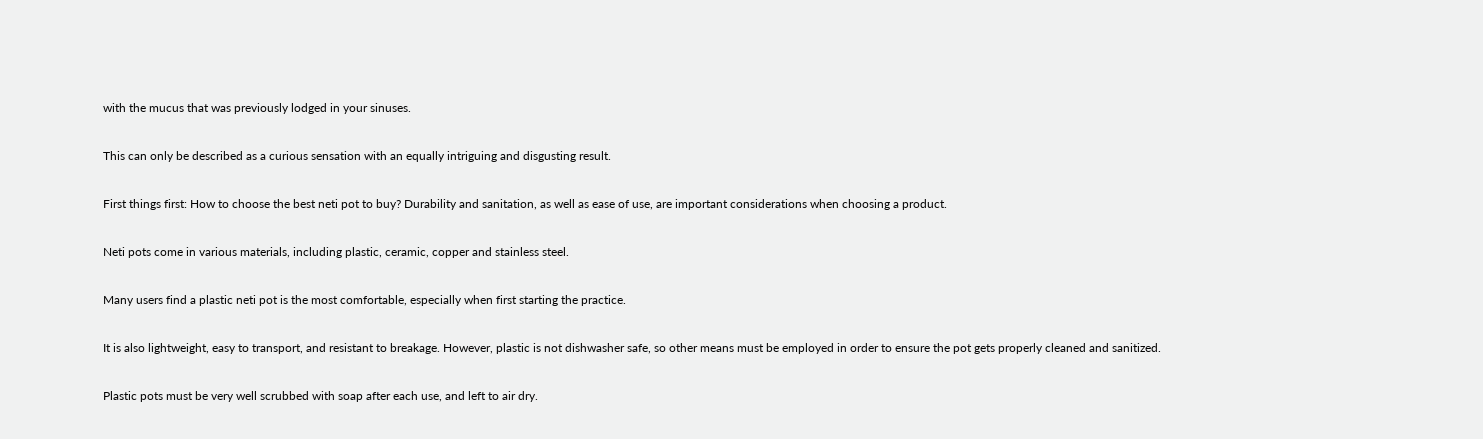with the mucus that was previously lodged in your sinuses.

This can only be described as a curious sensation with an equally intriguing and disgusting result.

First things first: How to choose the best neti pot to buy? Durability and sanitation, as well as ease of use, are important considerations when choosing a product.

Neti pots come in various materials, including plastic, ceramic, copper and stainless steel.

Many users find a plastic neti pot is the most comfortable, especially when first starting the practice.

It is also lightweight, easy to transport, and resistant to breakage. However, plastic is not dishwasher safe, so other means must be employed in order to ensure the pot gets properly cleaned and sanitized.

Plastic pots must be very well scrubbed with soap after each use, and left to air dry.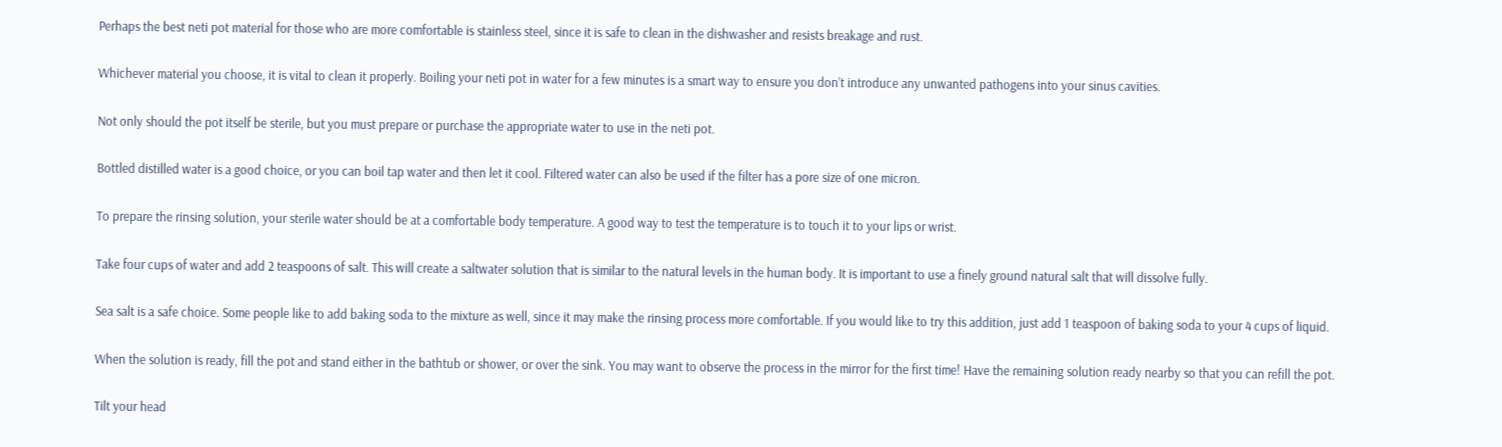Perhaps the best neti pot material for those who are more comfortable is stainless steel, since it is safe to clean in the dishwasher and resists breakage and rust.

Whichever material you choose, it is vital to clean it properly. Boiling your neti pot in water for a few minutes is a smart way to ensure you don’t introduce any unwanted pathogens into your sinus cavities.

Not only should the pot itself be sterile, but you must prepare or purchase the appropriate water to use in the neti pot.

Bottled distilled water is a good choice, or you can boil tap water and then let it cool. Filtered water can also be used if the filter has a pore size of one micron.

To prepare the rinsing solution, your sterile water should be at a comfortable body temperature. A good way to test the temperature is to touch it to your lips or wrist.

Take four cups of water and add 2 teaspoons of salt. This will create a saltwater solution that is similar to the natural levels in the human body. It is important to use a finely ground natural salt that will dissolve fully.

Sea salt is a safe choice. Some people like to add baking soda to the mixture as well, since it may make the rinsing process more comfortable. If you would like to try this addition, just add 1 teaspoon of baking soda to your 4 cups of liquid.

When the solution is ready, fill the pot and stand either in the bathtub or shower, or over the sink. You may want to observe the process in the mirror for the first time! Have the remaining solution ready nearby so that you can refill the pot.

Tilt your head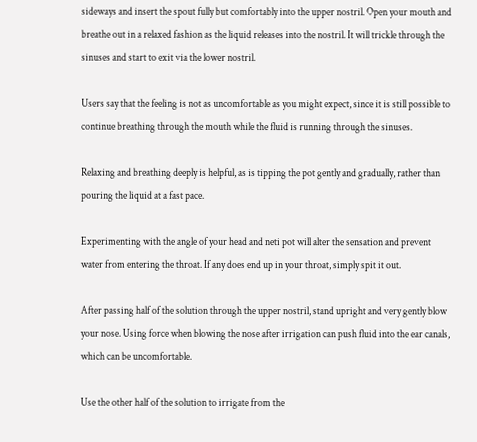sideways and insert the spout fully but comfortably into the upper nostril. Open your mouth and breathe out in a relaxed fashion as the liquid releases into the nostril. It will trickle through the sinuses and start to exit via the lower nostril.

Users say that the feeling is not as uncomfortable as you might expect, since it is still possible to continue breathing through the mouth while the fluid is running through the sinuses.

Relaxing and breathing deeply is helpful, as is tipping the pot gently and gradually, rather than pouring the liquid at a fast pace.

Experimenting with the angle of your head and neti pot will alter the sensation and prevent water from entering the throat. If any does end up in your throat, simply spit it out.

After passing half of the solution through the upper nostril, stand upright and very gently blow your nose. Using force when blowing the nose after irrigation can push fluid into the ear canals, which can be uncomfortable.

Use the other half of the solution to irrigate from the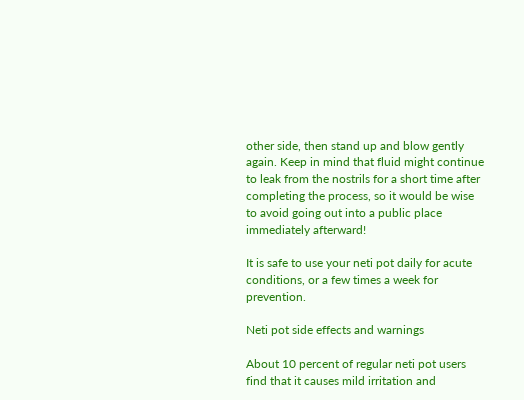other side, then stand up and blow gently again. Keep in mind that fluid might continue to leak from the nostrils for a short time after completing the process, so it would be wise to avoid going out into a public place immediately afterward!

It is safe to use your neti pot daily for acute conditions, or a few times a week for prevention.

Neti pot side effects and warnings

About 10 percent of regular neti pot users find that it causes mild irritation and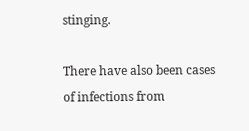stinging.

There have also been cases of infections from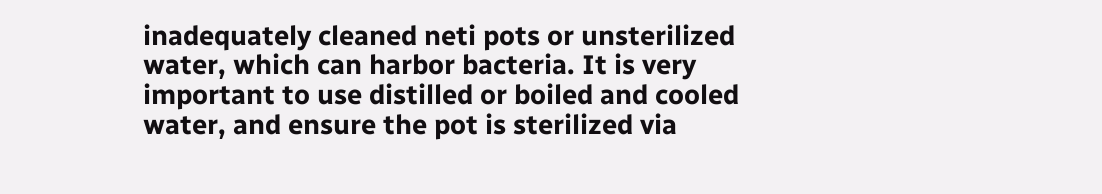inadequately cleaned neti pots or unsterilized water, which can harbor bacteria. It is very important to use distilled or boiled and cooled water, and ensure the pot is sterilized via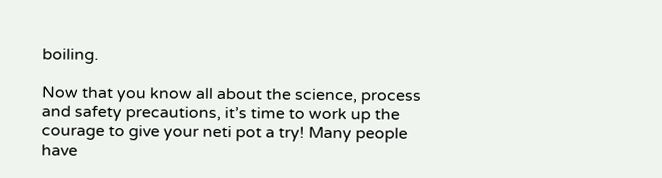boiling.

Now that you know all about the science, process and safety precautions, it’s time to work up the courage to give your neti pot a try! Many people have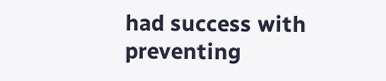had success with preventing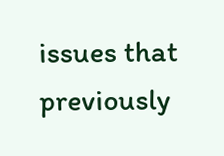issues that previously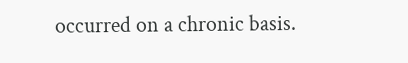occurred on a chronic basis.